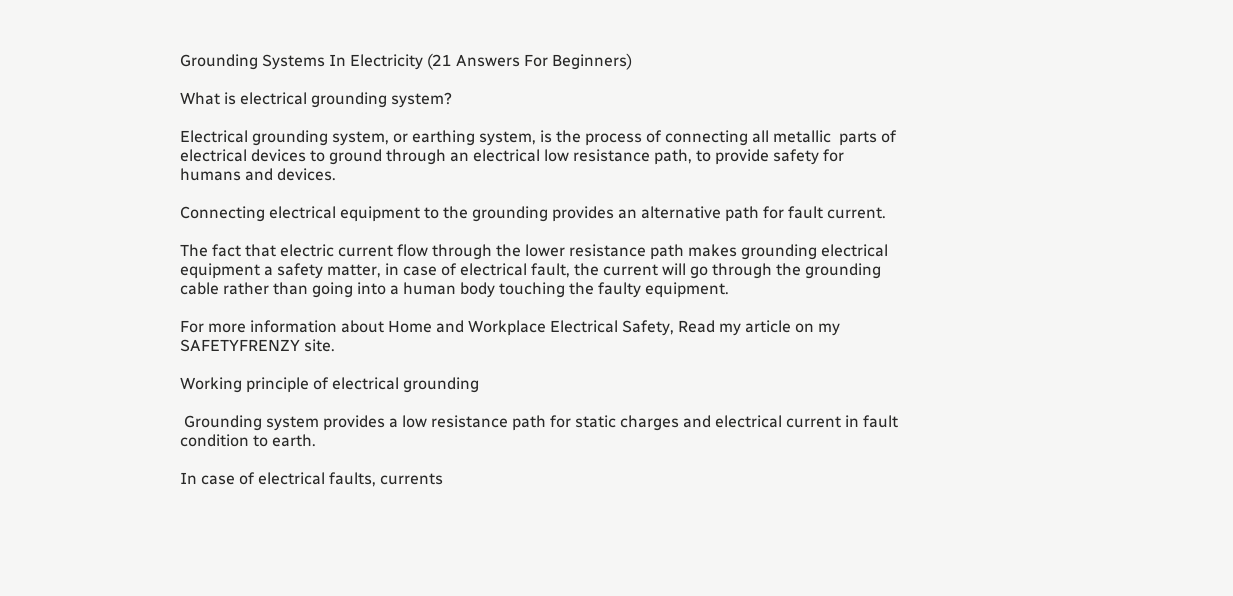Grounding Systems In Electricity (21 Answers For Beginners)

What is electrical grounding system?

Electrical grounding system, or earthing system, is the process of connecting all metallic  parts of electrical devices to ground through an electrical low resistance path, to provide safety for humans and devices.

Connecting electrical equipment to the grounding provides an alternative path for fault current.

The fact that electric current flow through the lower resistance path makes grounding electrical equipment a safety matter, in case of electrical fault, the current will go through the grounding cable rather than going into a human body touching the faulty equipment.

For more information about Home and Workplace Electrical Safety, Read my article on my SAFETYFRENZY site.

Working principle of electrical grounding

 Grounding system provides a low resistance path for static charges and electrical current in fault condition to earth.

In case of electrical faults, currents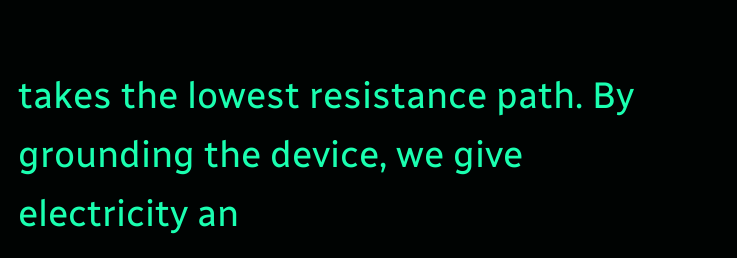takes the lowest resistance path. By grounding the device, we give electricity an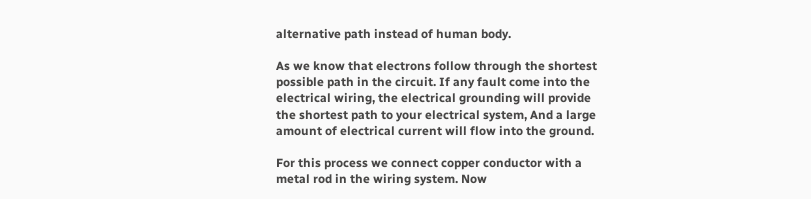alternative path instead of human body.

As we know that electrons follow through the shortest possible path in the circuit. If any fault come into the electrical wiring, the electrical grounding will provide the shortest path to your electrical system, And a large amount of electrical current will flow into the ground.

For this process we connect copper conductor with a metal rod in the wiring system. Now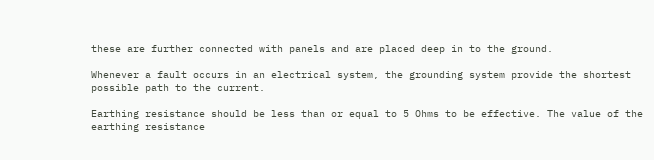these are further connected with panels and are placed deep in to the ground.

Whenever a fault occurs in an electrical system, the grounding system provide the shortest possible path to the current.

Earthing resistance should be less than or equal to 5 Ohms to be effective. The value of the earthing resistance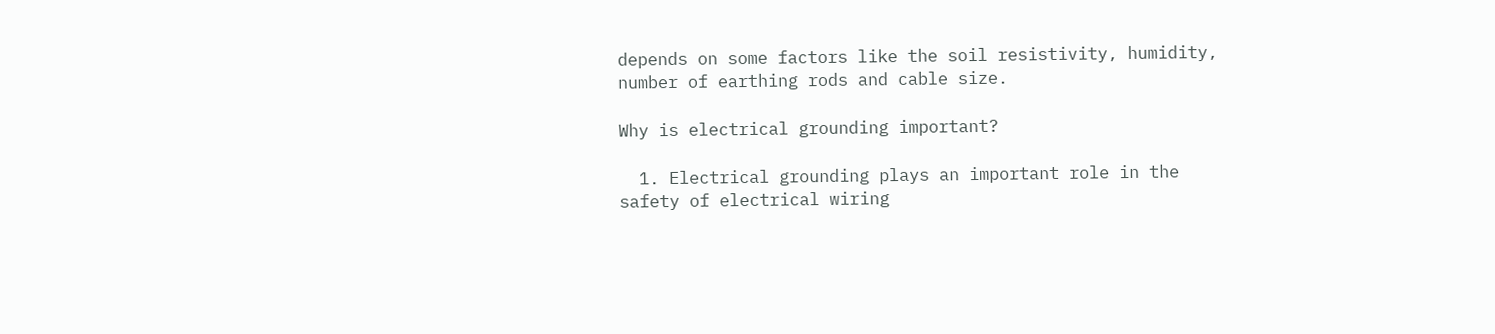depends on some factors like the soil resistivity, humidity, number of earthing rods and cable size.

Why is electrical grounding important?

  1. Electrical grounding plays an important role in the safety of electrical wiring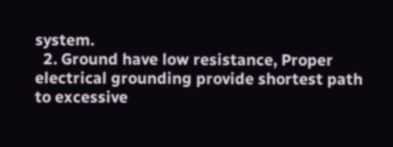system.
  2. Ground have low resistance, Proper electrical grounding provide shortest path to excessive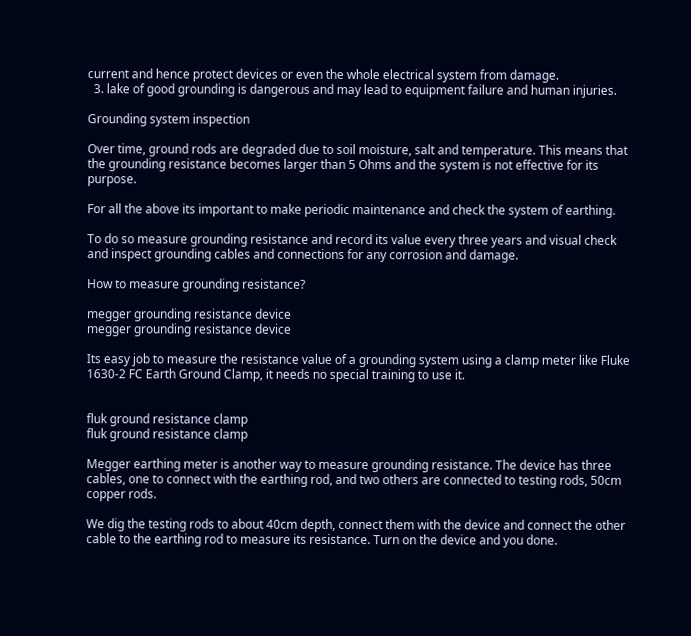current and hence protect devices or even the whole electrical system from damage.
  3. lake of good grounding is dangerous and may lead to equipment failure and human injuries.

Grounding system inspection

Over time, ground rods are degraded due to soil moisture, salt and temperature. This means that the grounding resistance becomes larger than 5 Ohms and the system is not effective for its purpose.

For all the above its important to make periodic maintenance and check the system of earthing.

To do so measure grounding resistance and record its value every three years and visual check and inspect grounding cables and connections for any corrosion and damage.

How to measure grounding resistance?

megger grounding resistance device
megger grounding resistance device

Its easy job to measure the resistance value of a grounding system using a clamp meter like Fluke 1630-2 FC Earth Ground Clamp, it needs no special training to use it.


fluk ground resistance clamp
fluk ground resistance clamp

Megger earthing meter is another way to measure grounding resistance. The device has three cables, one to connect with the earthing rod, and two others are connected to testing rods, 50cm copper rods.

We dig the testing rods to about 40cm depth, connect them with the device and connect the other cable to the earthing rod to measure its resistance. Turn on the device and you done.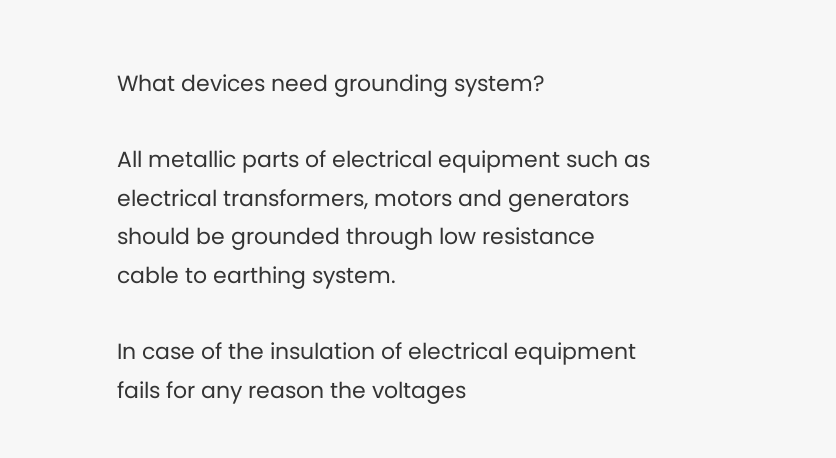What devices need grounding system?

All metallic parts of electrical equipment such as electrical transformers, motors and generators should be grounded through low resistance cable to earthing system.

In case of the insulation of electrical equipment fails for any reason the voltages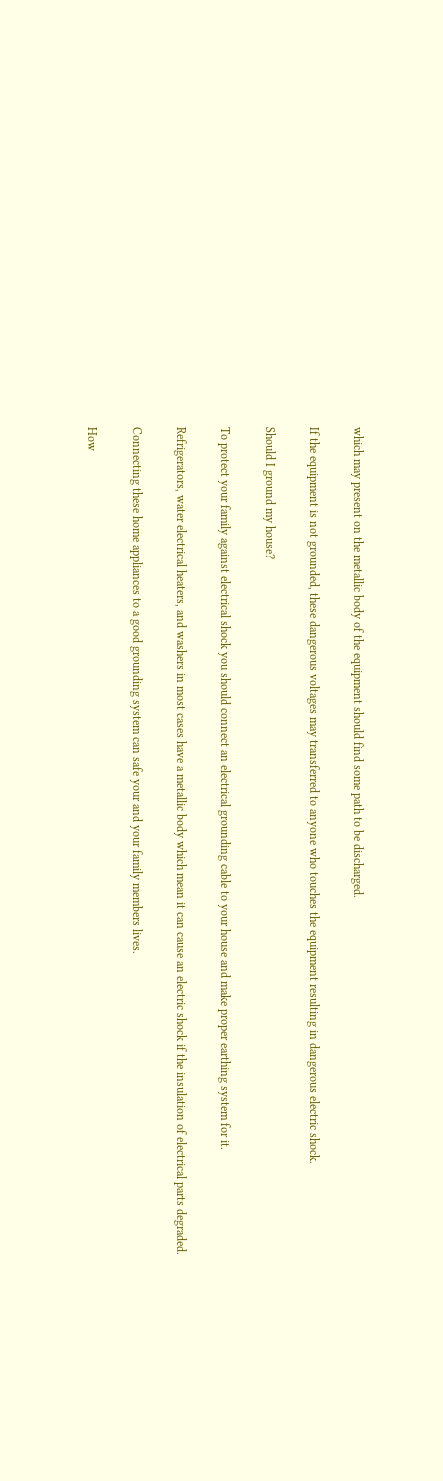which may present on the metallic body of the equipment should find some path to be discharged.

If the equipment is not grounded, these dangerous voltages may transferred to anyone who touches the equipment resulting in dangerous electric shock.

Should I ground my house?

To protect your family against electrical shock you should connect an electrical grounding cable to your house and make proper earthing system for it.

Refrigerators, water electrical heaters, and washers in most cases have a metallic body which mean it can cause an electric shock if the insulation of electrical parts degraded.

Connecting these home appliances to a good grounding system can safe your and your family members lives.

How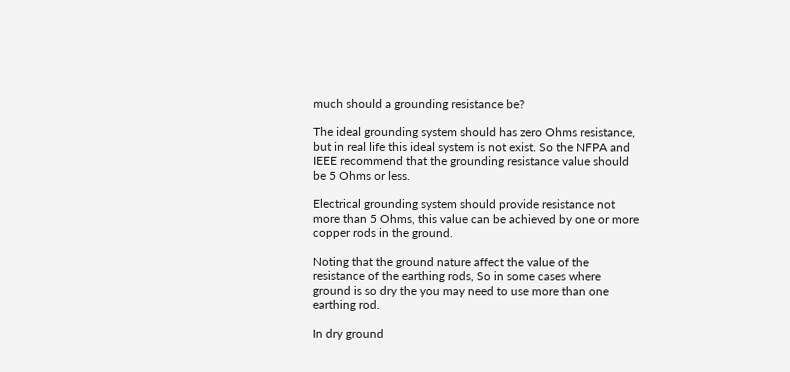much should a grounding resistance be?

The ideal grounding system should has zero Ohms resistance, but in real life this ideal system is not exist. So the NFPA and IEEE recommend that the grounding resistance value should be 5 Ohms or less.

Electrical grounding system should provide resistance not more than 5 Ohms, this value can be achieved by one or more copper rods in the ground.

Noting that the ground nature affect the value of the resistance of the earthing rods, So in some cases where ground is so dry the you may need to use more than one earthing rod.

In dry ground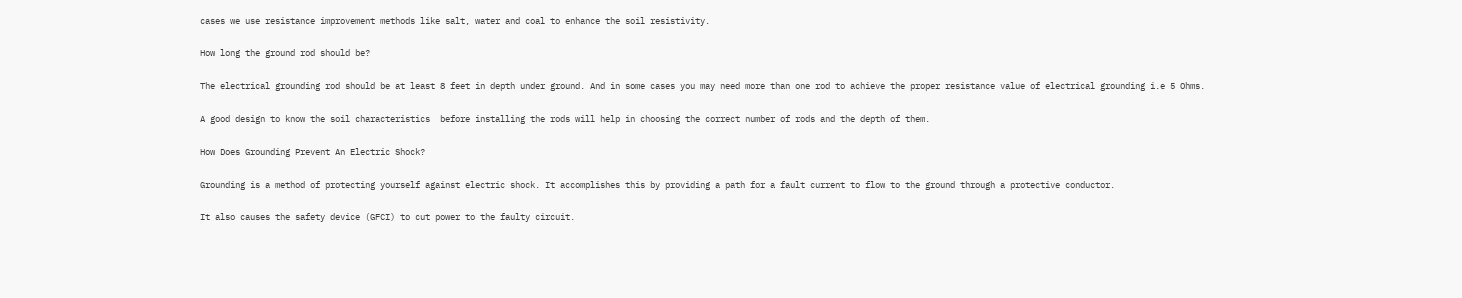cases we use resistance improvement methods like salt, water and coal to enhance the soil resistivity.

How long the ground rod should be?

The electrical grounding rod should be at least 8 feet in depth under ground. And in some cases you may need more than one rod to achieve the proper resistance value of electrical grounding i.e 5 Ohms.

A good design to know the soil characteristics  before installing the rods will help in choosing the correct number of rods and the depth of them.

How Does Grounding Prevent An Electric Shock?

Grounding is a method of protecting yourself against electric shock. It accomplishes this by providing a path for a fault current to flow to the ground through a protective conductor.

It also causes the safety device (GFCI) to cut power to the faulty circuit.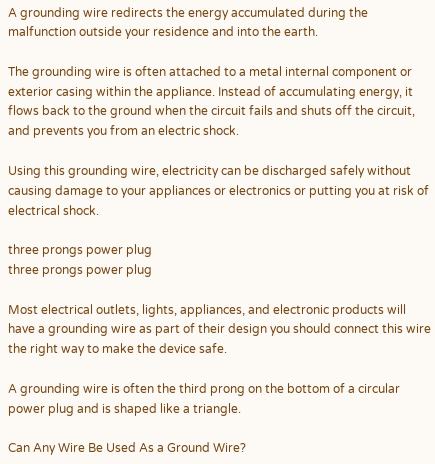A grounding wire redirects the energy accumulated during the malfunction outside your residence and into the earth.

The grounding wire is often attached to a metal internal component or exterior casing within the appliance. Instead of accumulating energy, it flows back to the ground when the circuit fails and shuts off the circuit, and prevents you from an electric shock.

Using this grounding wire, electricity can be discharged safely without causing damage to your appliances or electronics or putting you at risk of electrical shock.

three prongs power plug
three prongs power plug

Most electrical outlets, lights, appliances, and electronic products will have a grounding wire as part of their design you should connect this wire the right way to make the device safe.

A grounding wire is often the third prong on the bottom of a circular power plug and is shaped like a triangle.

Can Any Wire Be Used As a Ground Wire?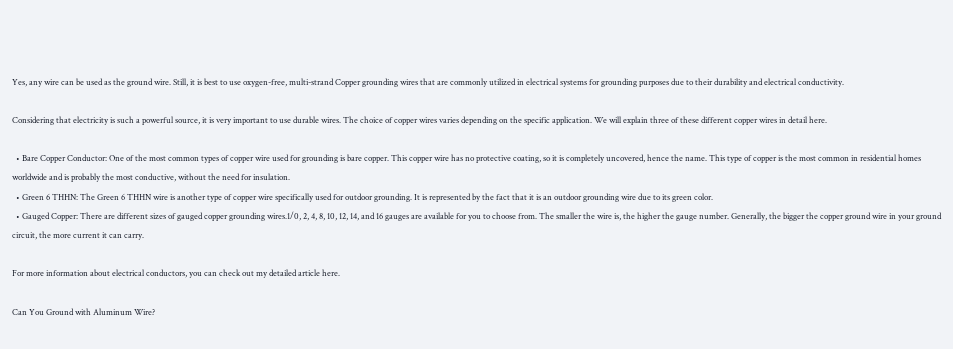Yes, any wire can be used as the ground wire. Still, it is best to use oxygen-free, multi-strand Copper grounding wires that are commonly utilized in electrical systems for grounding purposes due to their durability and electrical conductivity.

Considering that electricity is such a powerful source, it is very important to use durable wires. The choice of copper wires varies depending on the specific application. We will explain three of these different copper wires in detail here.

  • Bare Copper Conductor: One of the most common types of copper wire used for grounding is bare copper. This copper wire has no protective coating, so it is completely uncovered, hence the name. This type of copper is the most common in residential homes worldwide and is probably the most conductive, without the need for insulation.
  • Green 6 THHN: The Green 6 THHN wire is another type of copper wire specifically used for outdoor grounding. It is represented by the fact that it is an outdoor grounding wire due to its green color.
  • Gauged Copper: There are different sizes of gauged copper grounding wires.1/0, 2, 4, 8, 10, 12, 14, and 16 gauges are available for you to choose from. The smaller the wire is, the higher the gauge number. Generally, the bigger the copper ground wire in your ground circuit, the more current it can carry.

For more information about electrical conductors, you can check out my detailed article here.

Can You Ground with Aluminum Wire?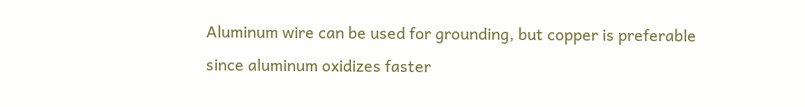Aluminum wire can be used for grounding, but copper is preferable since aluminum oxidizes faster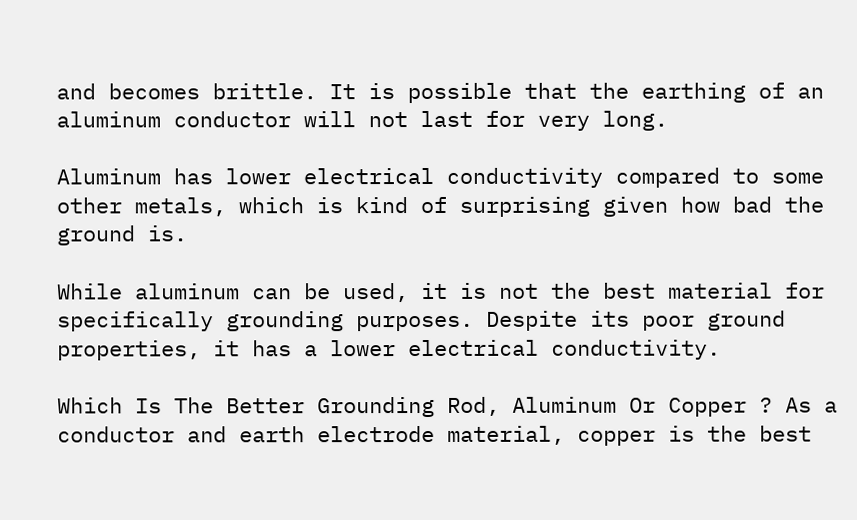and becomes brittle. It is possible that the earthing of an aluminum conductor will not last for very long.

Aluminum has lower electrical conductivity compared to some other metals, which is kind of surprising given how bad the ground is.

While aluminum can be used, it is not the best material for specifically grounding purposes. Despite its poor ground properties, it has a lower electrical conductivity.

Which Is The Better Grounding Rod, Aluminum Or Copper ? As a conductor and earth electrode material, copper is the best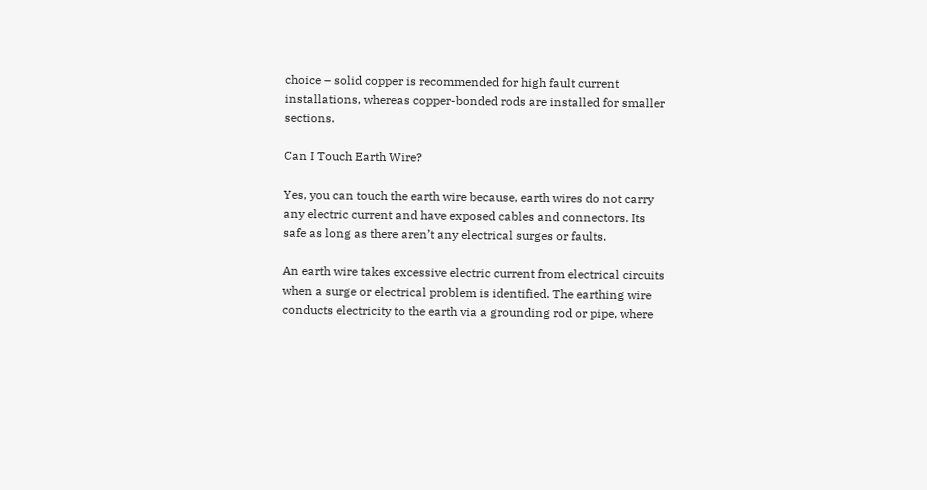choice – solid copper is recommended for high fault current installations, whereas copper-bonded rods are installed for smaller sections.

Can I Touch Earth Wire?

Yes, you can touch the earth wire because, earth wires do not carry any electric current and have exposed cables and connectors. Its safe as long as there aren’t any electrical surges or faults.

An earth wire takes excessive electric current from electrical circuits when a surge or electrical problem is identified. The earthing wire conducts electricity to the earth via a grounding rod or pipe, where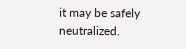it may be safely neutralized.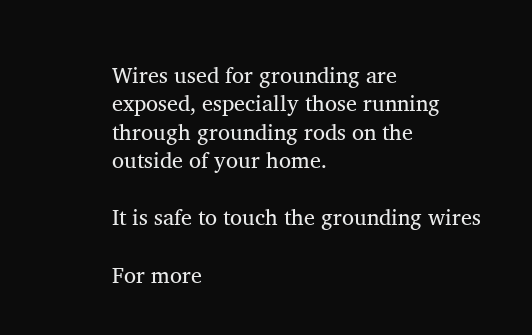Wires used for grounding are exposed, especially those running through grounding rods on the outside of your home.

It is safe to touch the grounding wires

For more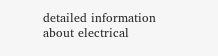detailed information about electrical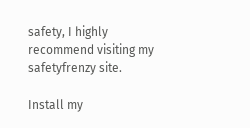safety, I highly recommend visiting my safetyfrenzy site.

Install my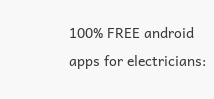100% FREE android apps for electricians: